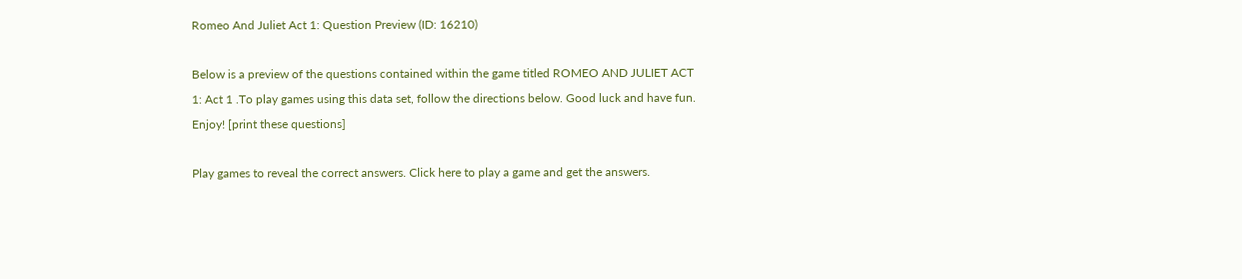Romeo And Juliet Act 1: Question Preview (ID: 16210)

Below is a preview of the questions contained within the game titled ROMEO AND JULIET ACT 1: Act 1 .To play games using this data set, follow the directions below. Good luck and have fun. Enjoy! [print these questions]

Play games to reveal the correct answers. Click here to play a game and get the answers.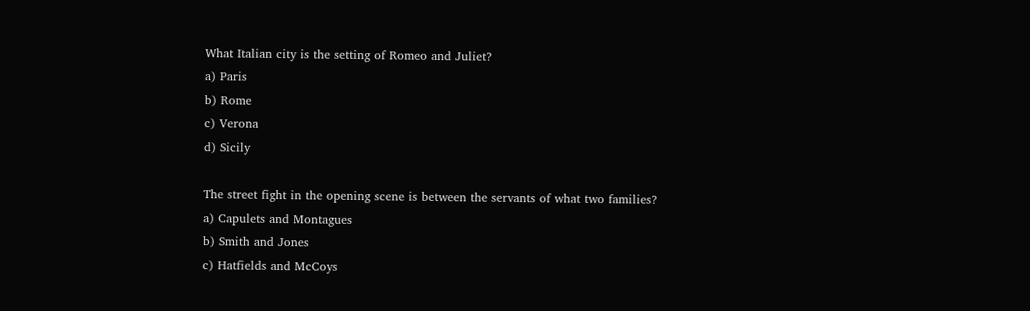What Italian city is the setting of Romeo and Juliet?
a) Paris
b) Rome
c) Verona
d) Sicily

The street fight in the opening scene is between the servants of what two families?
a) Capulets and Montagues
b) Smith and Jones
c) Hatfields and McCoys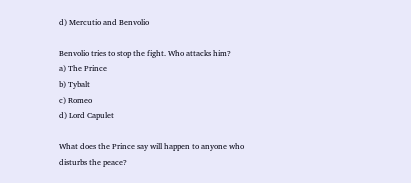d) Mercutio and Benvolio

Benvolio tries to stop the fight. Who attacks him?
a) The Prince
b) Tybalt
c) Romeo
d) Lord Capulet

What does the Prince say will happen to anyone who disturbs the peace?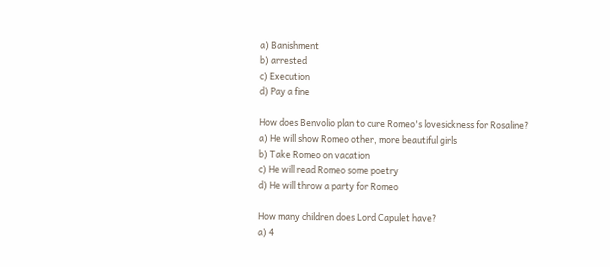a) Banishment
b) arrested
c) Execution
d) Pay a fine

How does Benvolio plan to cure Romeo's lovesickness for Rosaline?
a) He will show Romeo other, more beautiful girls
b) Take Romeo on vacation
c) He will read Romeo some poetry
d) He will throw a party for Romeo

How many children does Lord Capulet have?
a) 4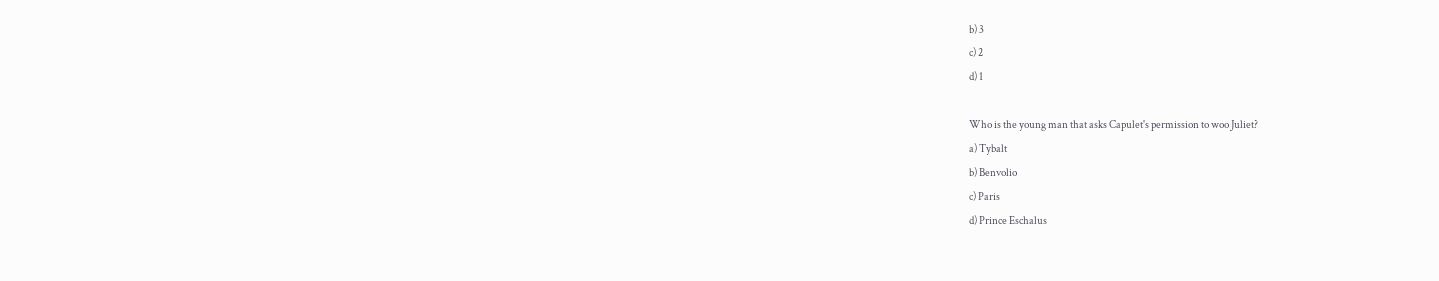b) 3
c) 2
d) 1

Who is the young man that asks Capulet's permission to woo Juliet?
a) Tybalt
b) Benvolio
c) Paris
d) Prince Eschalus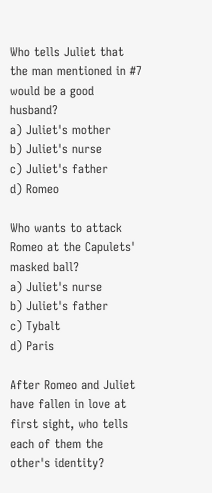Who tells Juliet that the man mentioned in #7 would be a good husband?
a) Juliet's mother
b) Juliet's nurse
c) Juliet's father
d) Romeo

Who wants to attack Romeo at the Capulets' masked ball?
a) Juliet's nurse
b) Juliet's father
c) Tybalt
d) Paris

After Romeo and Juliet have fallen in love at first sight, who tells each of them the other's identity?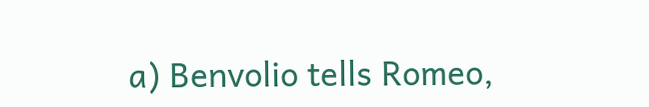a) Benvolio tells Romeo,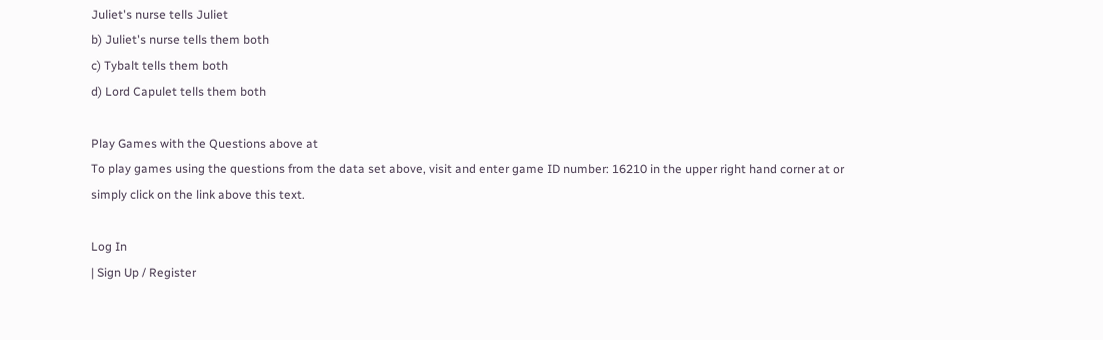Juliet's nurse tells Juliet
b) Juliet's nurse tells them both
c) Tybalt tells them both
d) Lord Capulet tells them both

Play Games with the Questions above at
To play games using the questions from the data set above, visit and enter game ID number: 16210 in the upper right hand corner at or simply click on the link above this text.

Log In
| Sign Up / Register